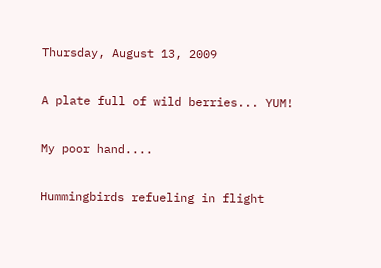Thursday, August 13, 2009

A plate full of wild berries... YUM!

My poor hand....

Hummingbirds refueling in flight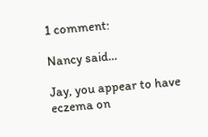1 comment:

Nancy said...

Jay, you appear to have eczema on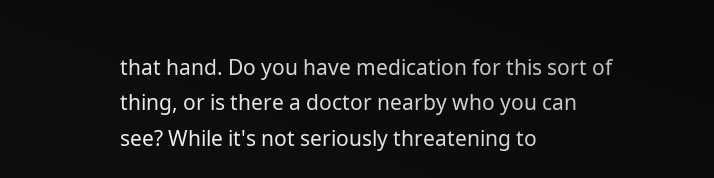that hand. Do you have medication for this sort of thing, or is there a doctor nearby who you can see? While it's not seriously threatening to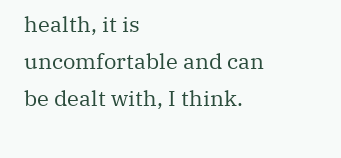health, it is uncomfortable and can be dealt with, I think.